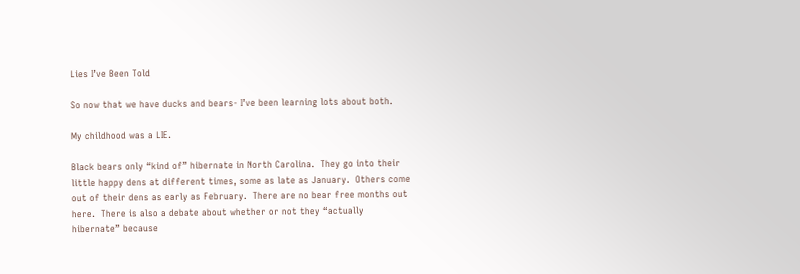Lies I’ve Been Told

So now that we have ducks and bears- I’ve been learning lots about both.

My childhood was a LIE.

Black bears only “kind of” hibernate in North Carolina.  They go into their little happy dens at different times, some as late as January.  Others come out of their dens as early as February.  There are no bear free months out here.  There is also a debate about whether or not they “actually hibernate” because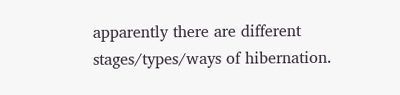apparently there are different stages/types/ways of hibernation.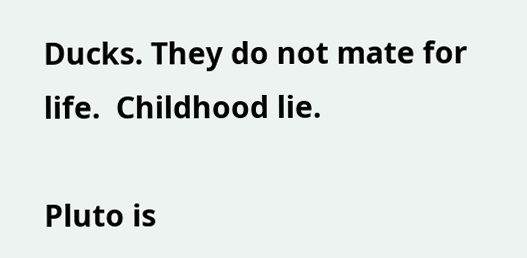Ducks. They do not mate for life.  Childhood lie.

Pluto is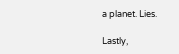a planet. Lies.

Lastly,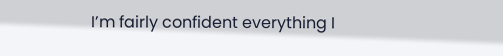I’m fairly confident everything I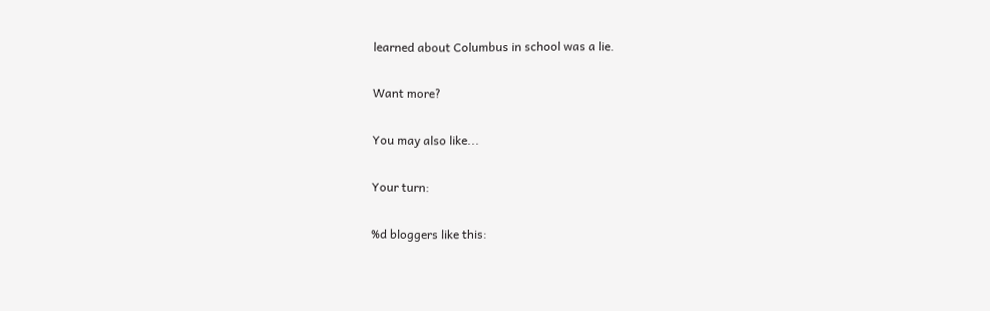learned about Columbus in school was a lie.

Want more?

You may also like...

Your turn:

%d bloggers like this: